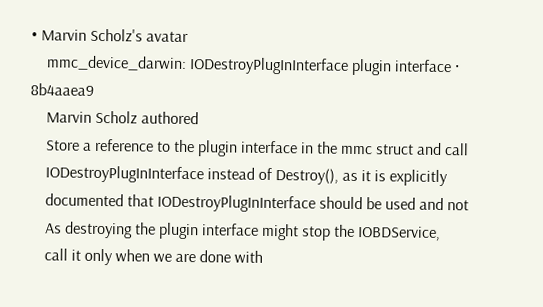• Marvin Scholz's avatar
    mmc_device_darwin: IODestroyPlugInInterface plugin interface · 8b4aaea9
    Marvin Scholz authored
    Store a reference to the plugin interface in the mmc struct and call
    IODestroyPlugInInterface instead of Destroy(), as it is explicitly
    documented that IODestroyPlugInInterface should be used and not
    As destroying the plugin interface might stop the IOBDService,
    call it only when we are done with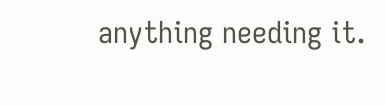anything needing it.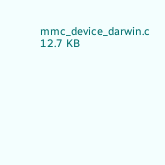mmc_device_darwin.c 12.7 KB